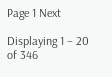Page 1 Next

Displaying 1 – 20 of 346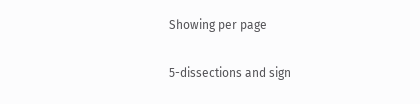Showing per page

5-dissections and sign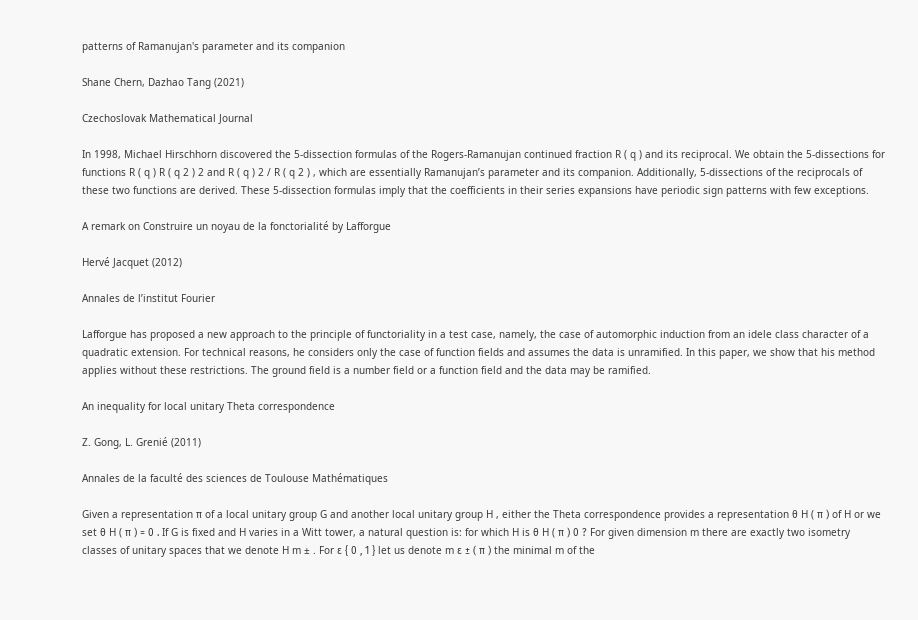patterns of Ramanujan's parameter and its companion

Shane Chern, Dazhao Tang (2021)

Czechoslovak Mathematical Journal

In 1998, Michael Hirschhorn discovered the 5-dissection formulas of the Rogers-Ramanujan continued fraction R ( q ) and its reciprocal. We obtain the 5-dissections for functions R ( q ) R ( q 2 ) 2 and R ( q ) 2 / R ( q 2 ) , which are essentially Ramanujan’s parameter and its companion. Additionally, 5-dissections of the reciprocals of these two functions are derived. These 5-dissection formulas imply that the coefficients in their series expansions have periodic sign patterns with few exceptions.

A remark on Construire un noyau de la fonctorialité by Lafforgue

Hervé Jacquet (2012)

Annales de l’institut Fourier

Lafforgue has proposed a new approach to the principle of functoriality in a test case, namely, the case of automorphic induction from an idele class character of a quadratic extension. For technical reasons, he considers only the case of function fields and assumes the data is unramified. In this paper, we show that his method applies without these restrictions. The ground field is a number field or a function field and the data may be ramified.

An inequality for local unitary Theta correspondence

Z. Gong, L. Grenié (2011)

Annales de la faculté des sciences de Toulouse Mathématiques

Given a representation π of a local unitary group G and another local unitary group H , either the Theta correspondence provides a representation θ H ( π ) of H or we set θ H ( π ) = 0 . If G is fixed and H varies in a Witt tower, a natural question is: for which H is θ H ( π ) 0 ? For given dimension m there are exactly two isometry classes of unitary spaces that we denote H m ± . For ε { 0 , 1 } let us denote m ε ± ( π ) the minimal m of the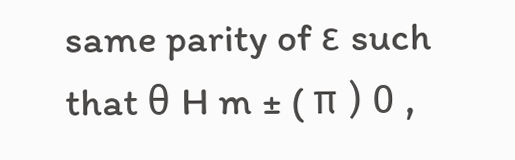same parity of ε such that θ H m ± ( π ) 0 ,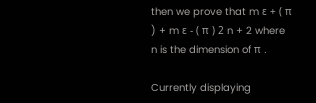then we prove that m ε + ( π ) + m ε - ( π ) 2 n + 2 where n is the dimension of π .

Currently displaying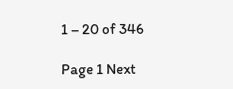1 – 20 of 346

Page 1 Next